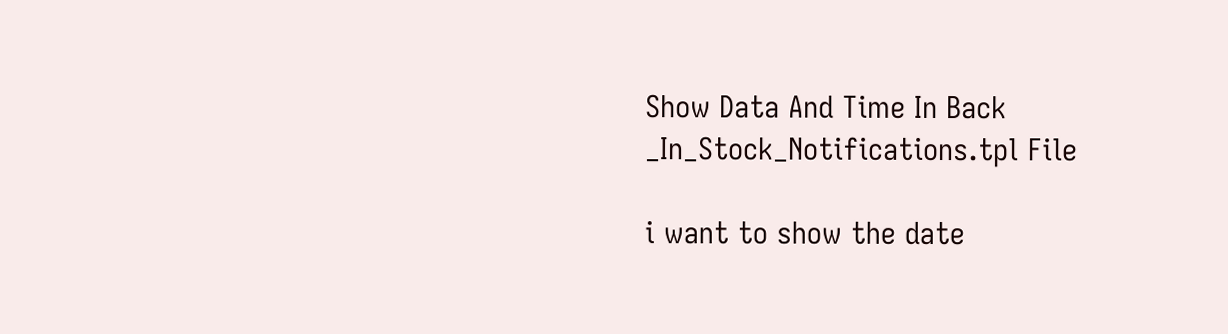Show Data And Time In Back _In_Stock_Notifications.tpl File

i want to show the date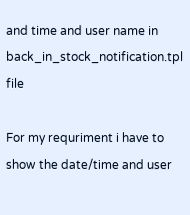and time and user name in back_in_stock_notification.tpl file

For my requriment i have to show the date/time and user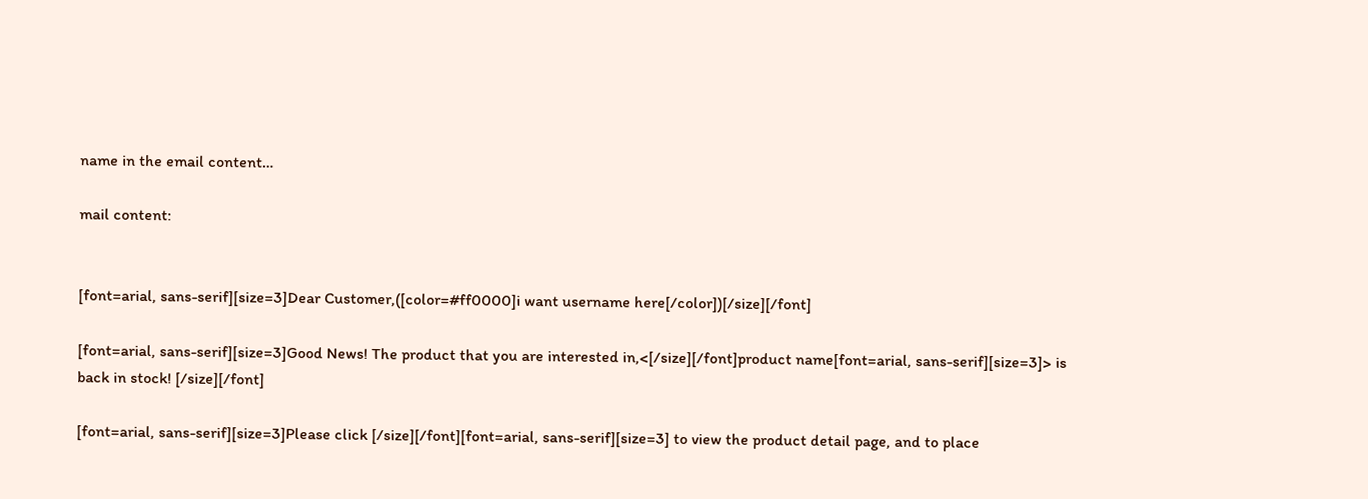name in the email content…

mail content:


[font=arial, sans-serif][size=3]Dear Customer,([color=#ff0000]i want username here[/color])[/size][/font]

[font=arial, sans-serif][size=3]Good News! The product that you are interested in,<[/size][/font]product name[font=arial, sans-serif][size=3]> is back in stock! [/size][/font]

[font=arial, sans-serif][size=3]Please click [/size][/font][font=arial, sans-serif][size=3] to view the product detail page, and to place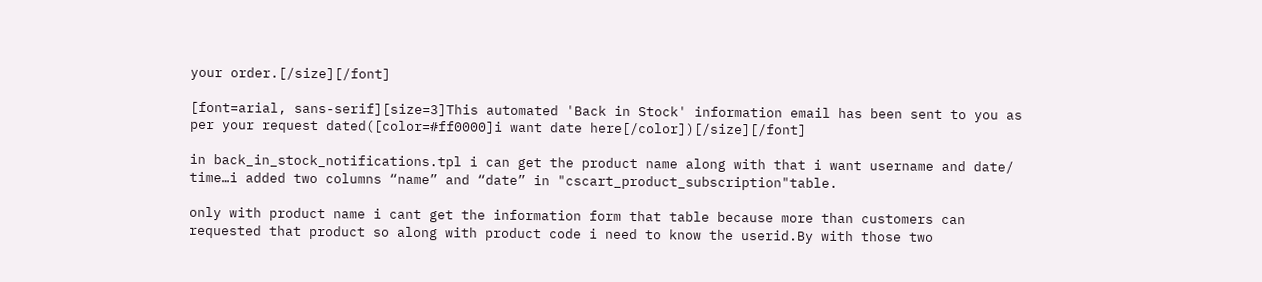your order.[/size][/font]

[font=arial, sans-serif][size=3]This automated 'Back in Stock' information email has been sent to you as per your request dated([color=#ff0000]i want date here[/color])[/size][/font]

in back_in_stock_notifications.tpl i can get the product name along with that i want username and date/ time…i added two columns “name” and “date” in "cscart_product_subscription"table.

only with product name i cant get the information form that table because more than customers can requested that product so along with product code i need to know the userid.By with those two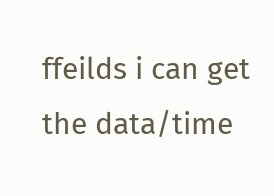ffeilds i can get the data/time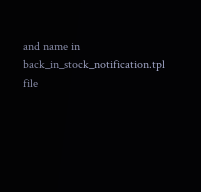and name in back_in_stock_notification.tpl file